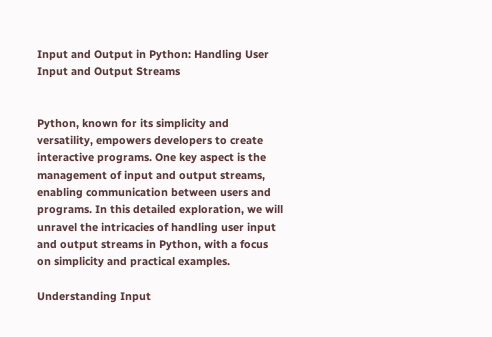Input and Output in Python: Handling User Input and Output Streams


Python, known for its simplicity and versatility, empowers developers to create interactive programs. One key aspect is the management of input and output streams, enabling communication between users and programs. In this detailed exploration, we will unravel the intricacies of handling user input and output streams in Python, with a focus on simplicity and practical examples.

Understanding Input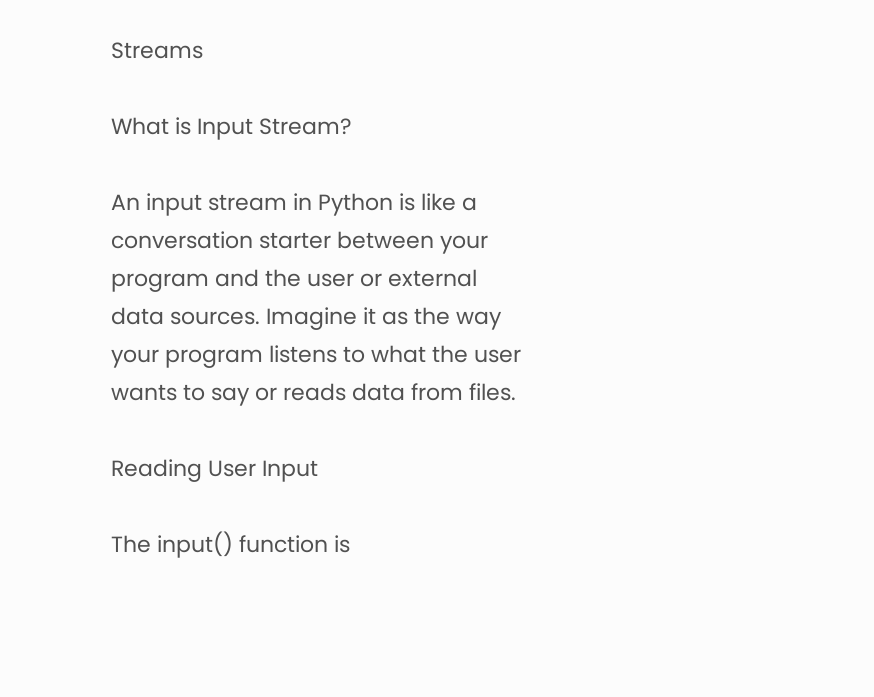Streams

What is Input Stream?

An input stream in Python is like a conversation starter between your program and the user or external data sources. Imagine it as the way your program listens to what the user wants to say or reads data from files.

Reading User Input

The input() function is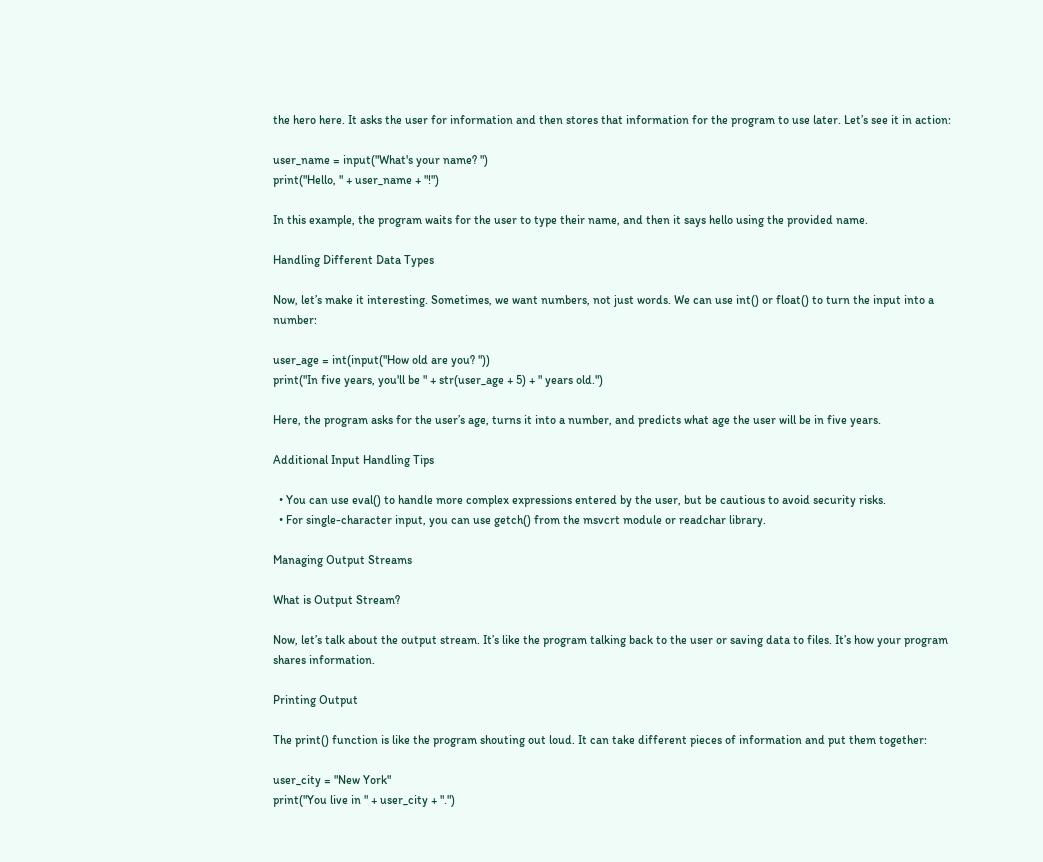the hero here. It asks the user for information and then stores that information for the program to use later. Let’s see it in action:

user_name = input("What's your name? ")
print("Hello, " + user_name + "!")

In this example, the program waits for the user to type their name, and then it says hello using the provided name.

Handling Different Data Types

Now, let’s make it interesting. Sometimes, we want numbers, not just words. We can use int() or float() to turn the input into a number:

user_age = int(input("How old are you? "))
print("In five years, you'll be " + str(user_age + 5) + " years old.")

Here, the program asks for the user’s age, turns it into a number, and predicts what age the user will be in five years.

Additional Input Handling Tips

  • You can use eval() to handle more complex expressions entered by the user, but be cautious to avoid security risks.
  • For single-character input, you can use getch() from the msvcrt module or readchar library.

Managing Output Streams

What is Output Stream?

Now, let’s talk about the output stream. It’s like the program talking back to the user or saving data to files. It’s how your program shares information.

Printing Output

The print() function is like the program shouting out loud. It can take different pieces of information and put them together:

user_city = "New York"
print("You live in " + user_city + ".")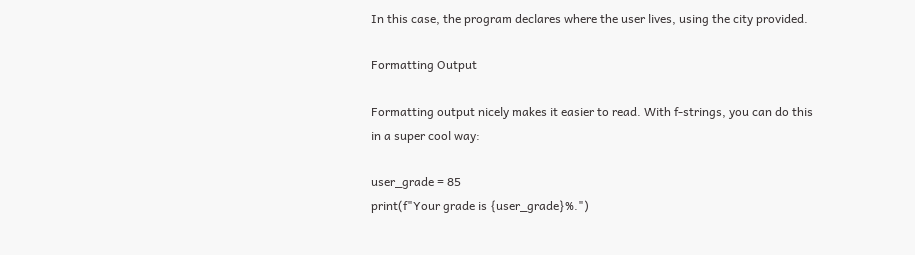In this case, the program declares where the user lives, using the city provided.

Formatting Output

Formatting output nicely makes it easier to read. With f-strings, you can do this in a super cool way:

user_grade = 85
print(f"Your grade is {user_grade}%.")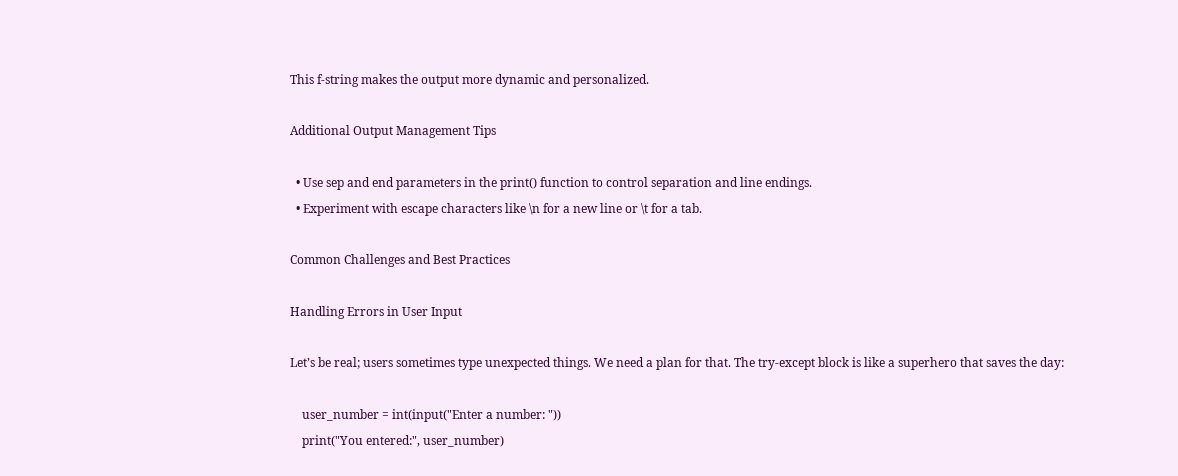This f-string makes the output more dynamic and personalized.

Additional Output Management Tips

  • Use sep and end parameters in the print() function to control separation and line endings.
  • Experiment with escape characters like \n for a new line or \t for a tab.

Common Challenges and Best Practices

Handling Errors in User Input

Let’s be real; users sometimes type unexpected things. We need a plan for that. The try-except block is like a superhero that saves the day:

    user_number = int(input("Enter a number: "))
    print("You entered:", user_number)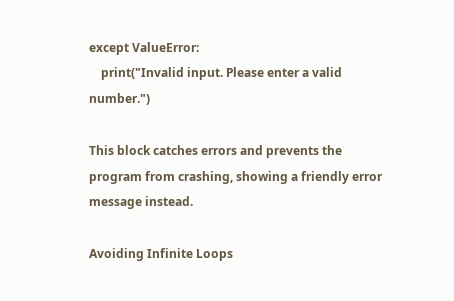except ValueError:
    print("Invalid input. Please enter a valid number.")

This block catches errors and prevents the program from crashing, showing a friendly error message instead.

Avoiding Infinite Loops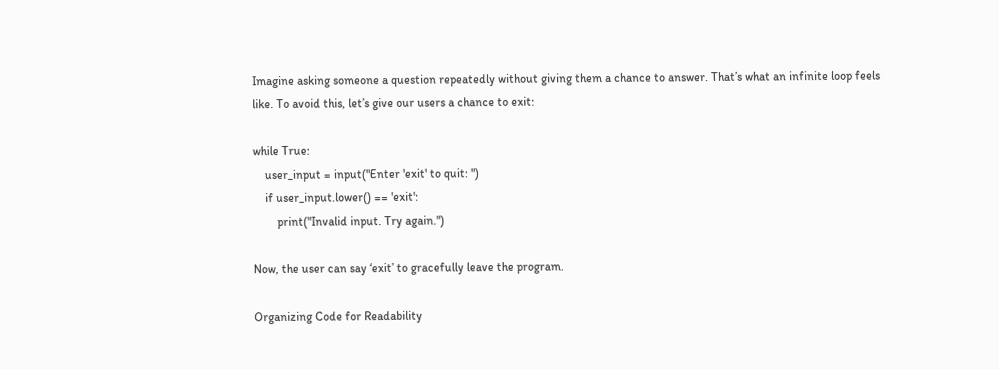Imagine asking someone a question repeatedly without giving them a chance to answer. That’s what an infinite loop feels like. To avoid this, let’s give our users a chance to exit:

while True:
    user_input = input("Enter 'exit' to quit: ")
    if user_input.lower() == 'exit':
        print("Invalid input. Try again.")

Now, the user can say ‘exit’ to gracefully leave the program.

Organizing Code for Readability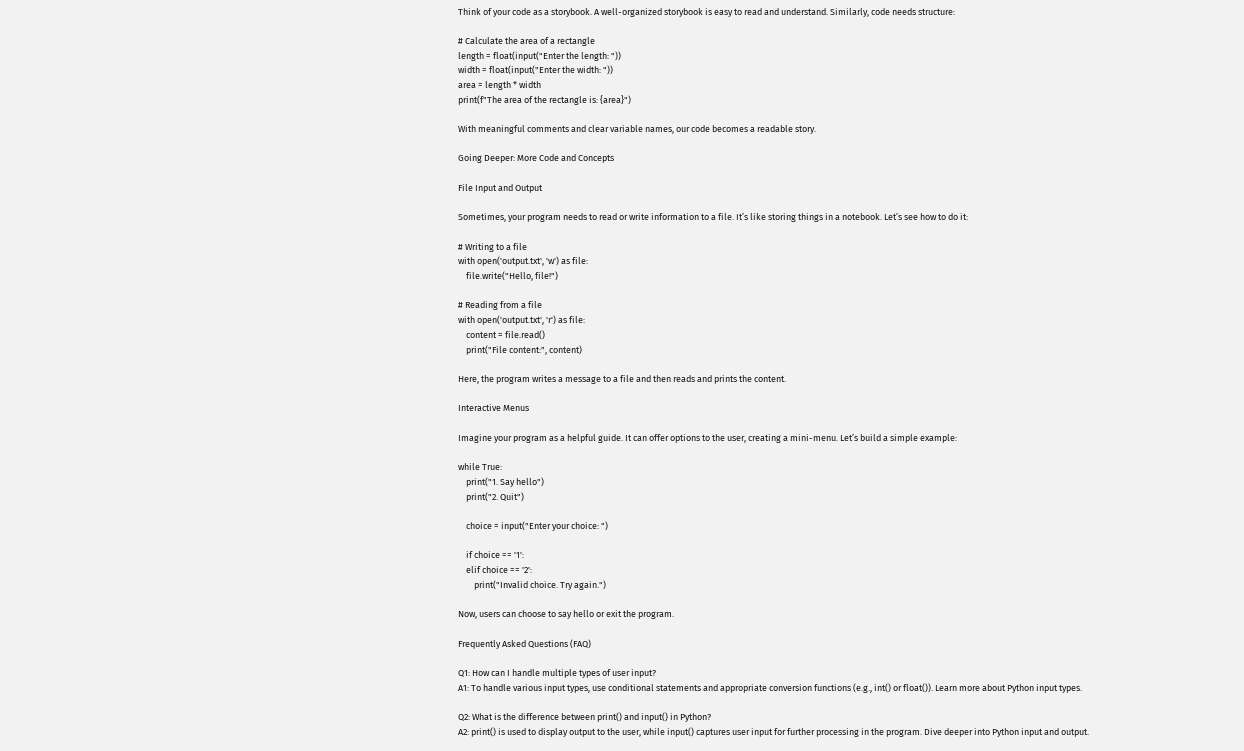Think of your code as a storybook. A well-organized storybook is easy to read and understand. Similarly, code needs structure:

# Calculate the area of a rectangle
length = float(input("Enter the length: "))
width = float(input("Enter the width: "))
area = length * width
print(f"The area of the rectangle is: {area}")

With meaningful comments and clear variable names, our code becomes a readable story.

Going Deeper: More Code and Concepts

File Input and Output

Sometimes, your program needs to read or write information to a file. It’s like storing things in a notebook. Let’s see how to do it:

# Writing to a file
with open('output.txt', 'w') as file:
    file.write("Hello, file!")

# Reading from a file
with open('output.txt', 'r') as file:
    content = file.read()
    print("File content:", content)

Here, the program writes a message to a file and then reads and prints the content.

Interactive Menus

Imagine your program as a helpful guide. It can offer options to the user, creating a mini-menu. Let’s build a simple example:

while True:
    print("1. Say hello")
    print("2. Quit")

    choice = input("Enter your choice: ")

    if choice == '1':
    elif choice == '2':
        print("Invalid choice. Try again.")

Now, users can choose to say hello or exit the program.

Frequently Asked Questions (FAQ)

Q1: How can I handle multiple types of user input?
A1: To handle various input types, use conditional statements and appropriate conversion functions (e.g., int() or float()). Learn more about Python input types.

Q2: What is the difference between print() and input() in Python?
A2: print() is used to display output to the user, while input() captures user input for further processing in the program. Dive deeper into Python input and output.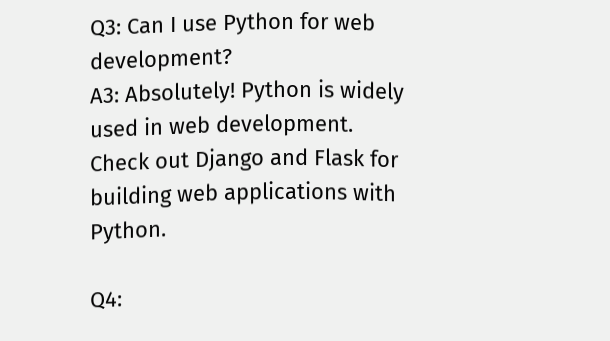Q3: Can I use Python for web development?
A3: Absolutely! Python is widely used in web development. Check out Django and Flask for building web applications with Python.

Q4: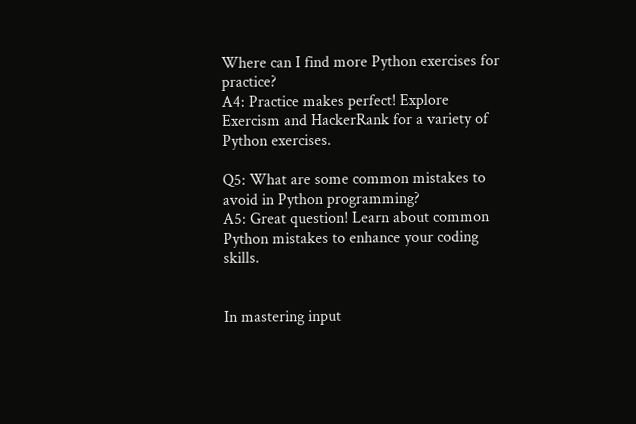Where can I find more Python exercises for practice?
A4: Practice makes perfect! Explore Exercism and HackerRank for a variety of Python exercises.

Q5: What are some common mistakes to avoid in Python programming?
A5: Great question! Learn about common Python mistakes to enhance your coding skills.


In mastering input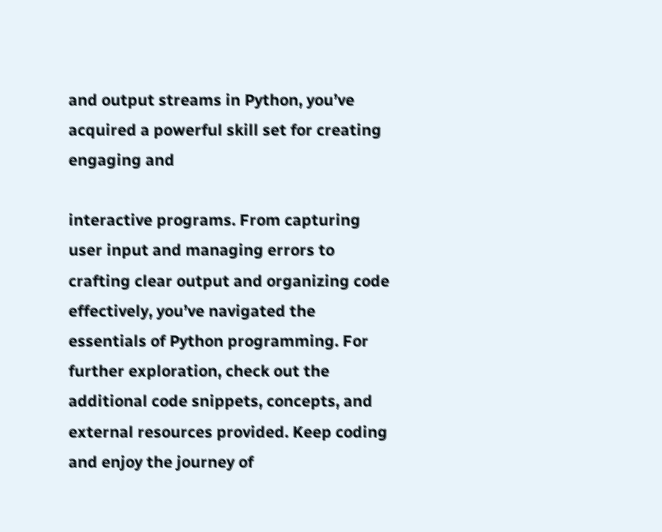and output streams in Python, you’ve acquired a powerful skill set for creating engaging and

interactive programs. From capturing user input and managing errors to crafting clear output and organizing code effectively, you’ve navigated the essentials of Python programming. For further exploration, check out the additional code snippets, concepts, and external resources provided. Keep coding and enjoy the journey of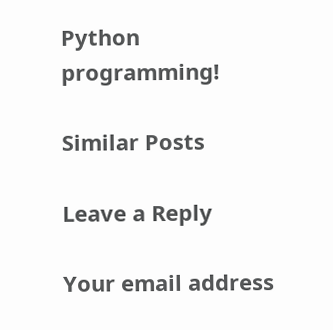Python programming!

Similar Posts

Leave a Reply

Your email address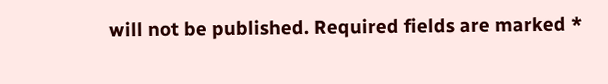will not be published. Required fields are marked *